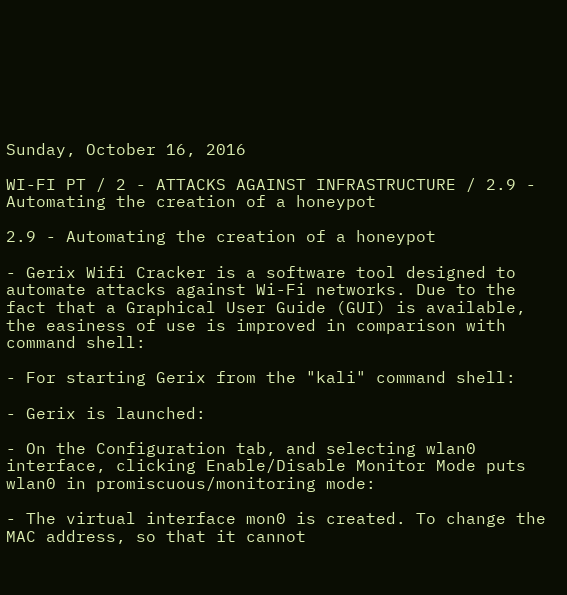Sunday, October 16, 2016

WI-FI PT / 2 - ATTACKS AGAINST INFRASTRUCTURE / 2.9 - Automating the creation of a honeypot

2.9 - Automating the creation of a honeypot

- Gerix Wifi Cracker is a software tool designed to automate attacks against Wi-Fi networks. Due to the fact that a Graphical User Guide (GUI) is available, the easiness of use is improved in comparison with command shell:

- For starting Gerix from the "kali" command shell:

- Gerix is launched:

- On the Configuration tab, and selecting wlan0 interface, clicking Enable/Disable Monitor Mode puts wlan0 in promiscuous/monitoring mode:

- The virtual interface mon0 is created. To change the MAC address, so that it cannot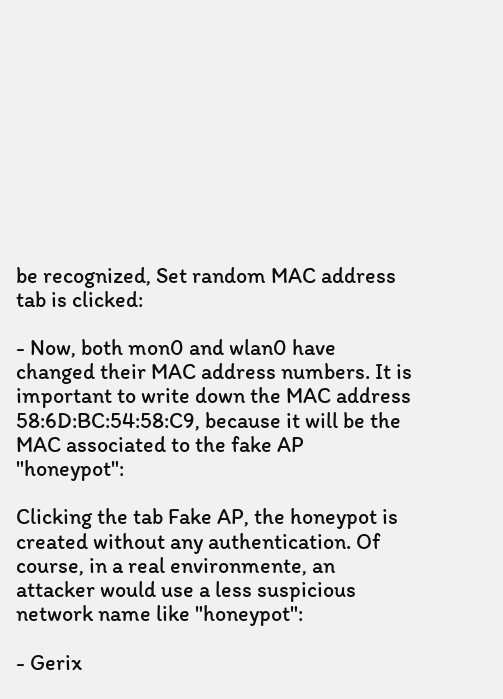be recognized, Set random MAC address tab is clicked:

- Now, both mon0 and wlan0 have changed their MAC address numbers. It is important to write down the MAC address 58:6D:BC:54:58:C9, because it will be the MAC associated to the fake AP "honeypot":

Clicking the tab Fake AP, the honeypot is created without any authentication. Of course, in a real environmente, an attacker would use a less suspicious network name like "honeypot":

- Gerix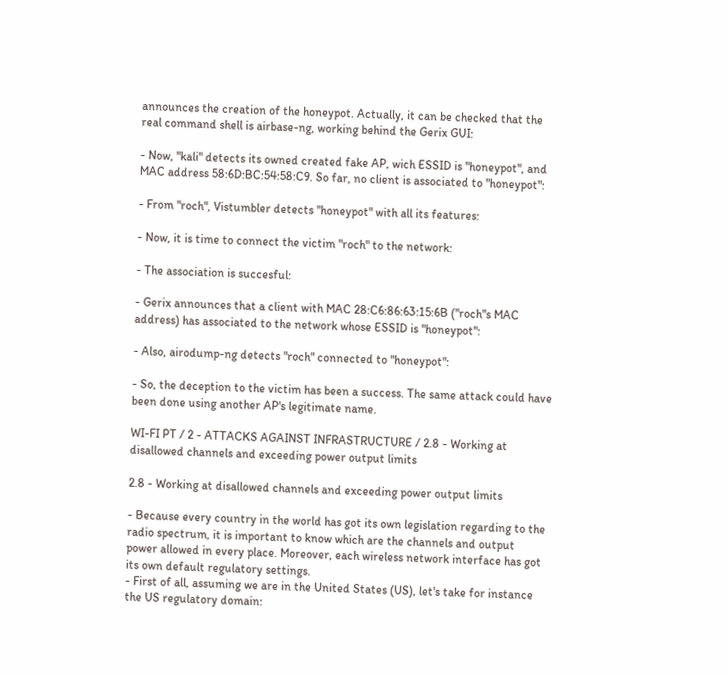announces the creation of the honeypot. Actually, it can be checked that the real command shell is airbase-ng, working behind the Gerix GUI:

- Now, "kali" detects its owned created fake AP, wich ESSID is "honeypot", and MAC address 58:6D:BC:54:58:C9. So far, no client is associated to "honeypot":

- From "roch", Vistumbler detects "honeypot" with all its features:

- Now, it is time to connect the victim "roch" to the network:

- The association is succesful:

- Gerix announces that a client with MAC 28:C6:86:63:15:6B ("roch"s MAC address) has associated to the network whose ESSID is "honeypot":

- Also, airodump-ng detects "roch" connected to "honeypot":

- So, the deception to the victim has been a success. The same attack could have been done using another AP's legitimate name.

WI-FI PT / 2 - ATTACKS AGAINST INFRASTRUCTURE / 2.8 - Working at disallowed channels and exceeding power output limits

2.8 - Working at disallowed channels and exceeding power output limits

- Because every country in the world has got its own legislation regarding to the radio spectrum, it is important to know which are the channels and output power allowed in every place. Moreover, each wireless network interface has got its own default regulatory settings.
- First of all, assuming we are in the United States (US), let's take for instance the US regulatory domain: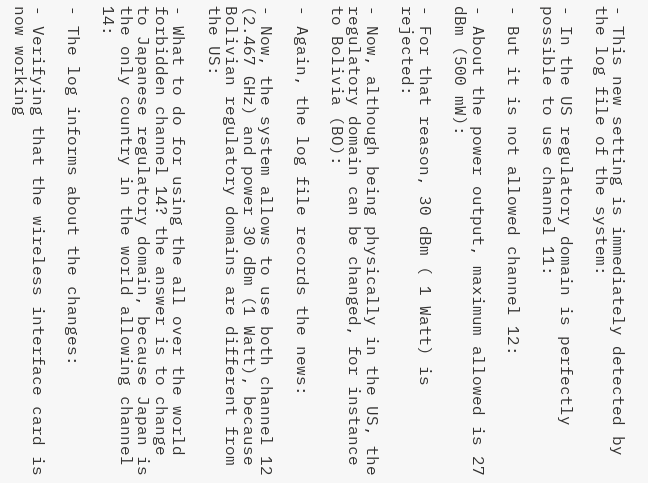- This new setting is immediately detected by the log file of the system:

- In the US regulatory domain is perfectly possible to use channel 11:

- But it is not allowed channel 12:

- About the power output, maximum allowed is 27 dBm (500 mW):

- For that reason, 30 dBm ( 1 Watt) is rejected:

- Now, although being physically in the US, the regulatory domain can be changed, for instance to Bolivia (BO):

- Again, the log file records the news:

- Now, the system allows to use both channel 12 (2.467 GHz) and power 30 dBm (1 Watt), because Bolivian regulatory domains are different from the US:

- What to do for using the all over the world forbidden channel 14? the answer is to change to Japanese regulatory domain, because Japan is the only country in the world allowing channel 14:

- The log informs about the changes:

- Verifying that the wireless interface card is now working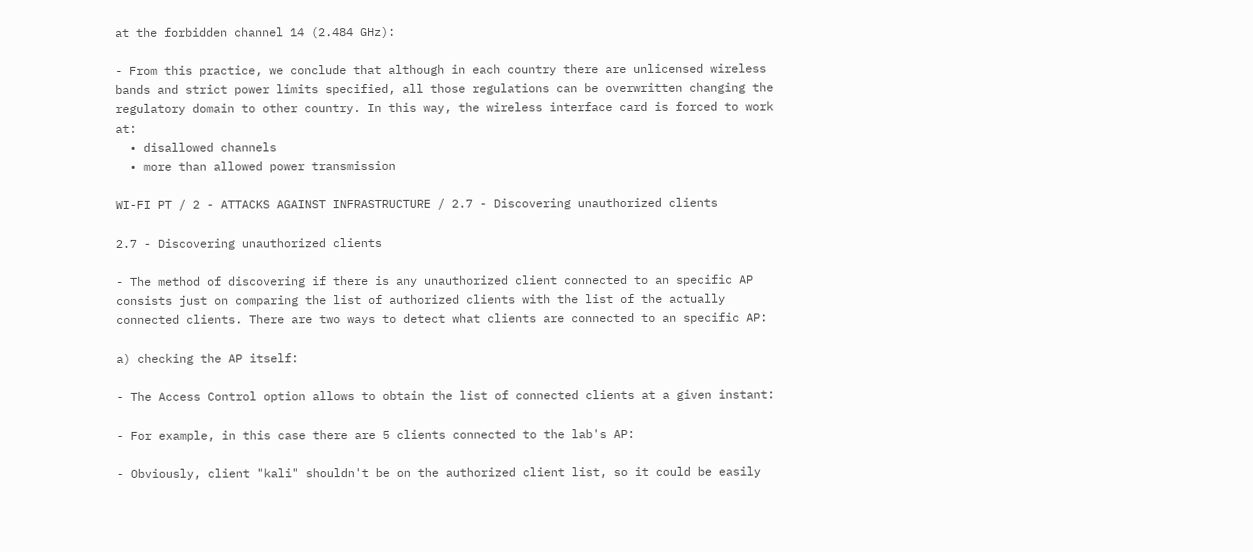at the forbidden channel 14 (2.484 GHz):

- From this practice, we conclude that although in each country there are unlicensed wireless bands and strict power limits specified, all those regulations can be overwritten changing the regulatory domain to other country. In this way, the wireless interface card is forced to work at:
  • disallowed channels
  • more than allowed power transmission

WI-FI PT / 2 - ATTACKS AGAINST INFRASTRUCTURE / 2.7 - Discovering unauthorized clients

2.7 - Discovering unauthorized clients

- The method of discovering if there is any unauthorized client connected to an specific AP consists just on comparing the list of authorized clients with the list of the actually connected clients. There are two ways to detect what clients are connected to an specific AP:

a) checking the AP itself:

- The Access Control option allows to obtain the list of connected clients at a given instant:

- For example, in this case there are 5 clients connected to the lab's AP:

- Obviously, client "kali" shouldn't be on the authorized client list, so it could be easily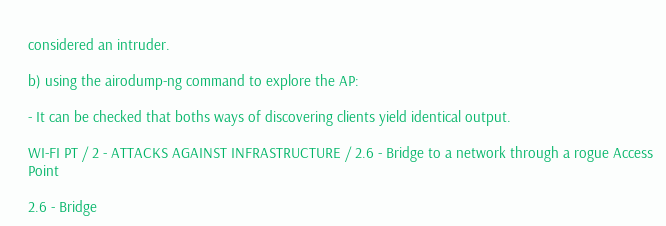considered an intruder.

b) using the airodump-ng command to explore the AP:

- It can be checked that boths ways of discovering clients yield identical output.

WI-FI PT / 2 - ATTACKS AGAINST INFRASTRUCTURE / 2.6 - Bridge to a network through a rogue Access Point

2.6 - Bridge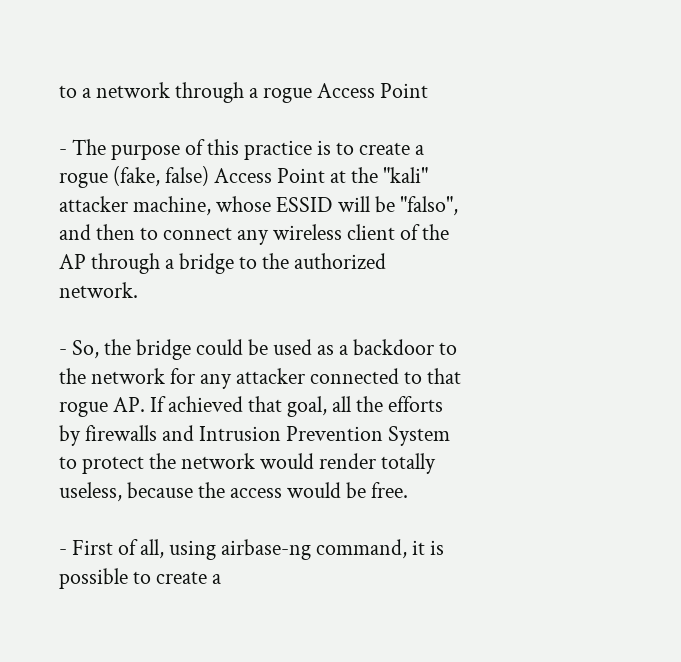to a network through a rogue Access Point

- The purpose of this practice is to create a rogue (fake, false) Access Point at the "kali" attacker machine, whose ESSID will be "falso", and then to connect any wireless client of the AP through a bridge to the authorized network.

- So, the bridge could be used as a backdoor to the network for any attacker connected to that rogue AP. If achieved that goal, all the efforts by firewalls and Intrusion Prevention System to protect the network would render totally useless, because the access would be free.

- First of all, using airbase-ng command, it is possible to create a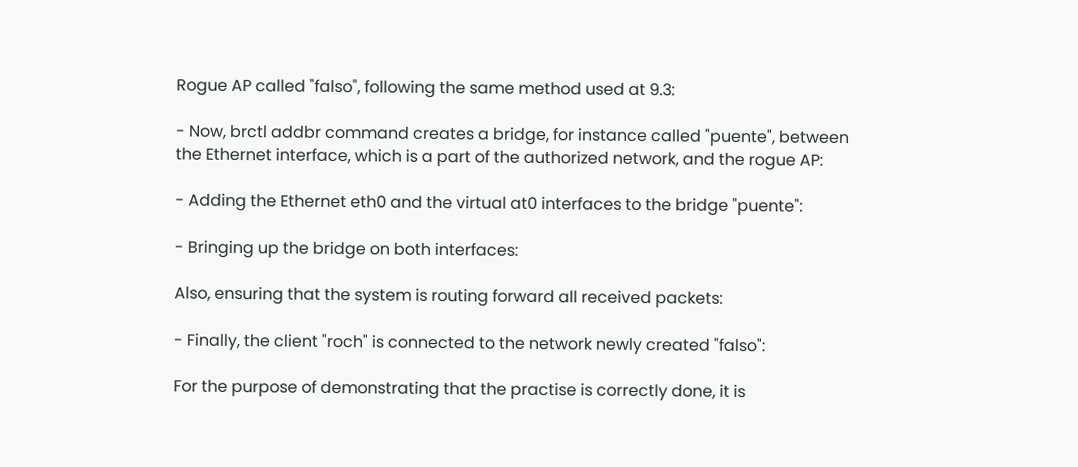Rogue AP called "falso", following the same method used at 9.3:

- Now, brctl addbr command creates a bridge, for instance called "puente", between the Ethernet interface, which is a part of the authorized network, and the rogue AP:

- Adding the Ethernet eth0 and the virtual at0 interfaces to the bridge "puente":

- Bringing up the bridge on both interfaces:

Also, ensuring that the system is routing forward all received packets:

- Finally, the client "roch" is connected to the network newly created "falso":

For the purpose of demonstrating that the practise is correctly done, it is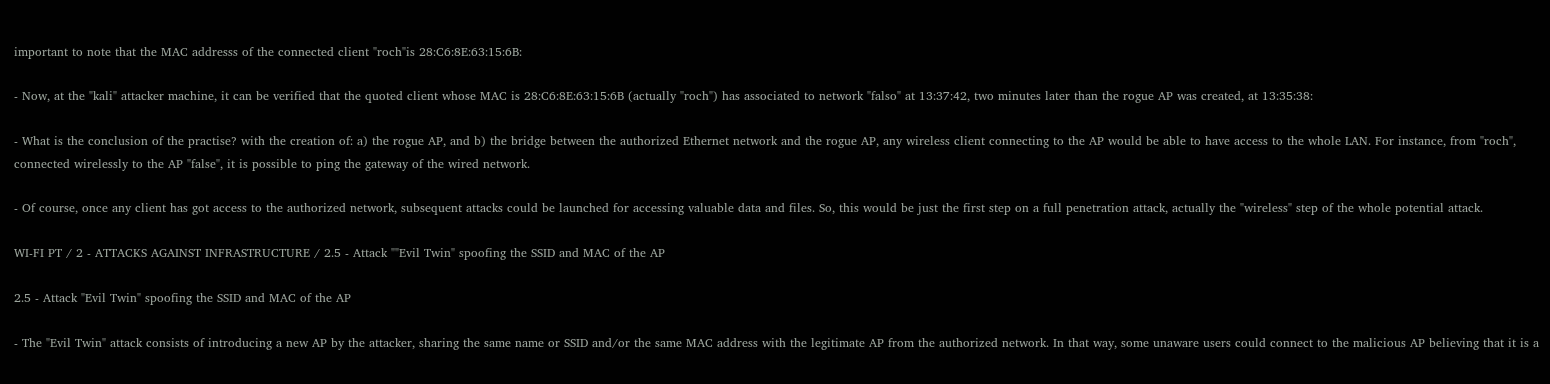important to note that the MAC addresss of the connected client "roch"is 28:C6:8E:63:15:6B:

- Now, at the "kali" attacker machine, it can be verified that the quoted client whose MAC is 28:C6:8E:63:15:6B (actually "roch") has associated to network "falso" at 13:37:42, two minutes later than the rogue AP was created, at 13:35:38:

- What is the conclusion of the practise? with the creation of: a) the rogue AP, and b) the bridge between the authorized Ethernet network and the rogue AP, any wireless client connecting to the AP would be able to have access to the whole LAN. For instance, from "roch", connected wirelessly to the AP "false", it is possible to ping the gateway of the wired network.

- Of course, once any client has got access to the authorized network, subsequent attacks could be launched for accessing valuable data and files. So, this would be just the first step on a full penetration attack, actually the "wireless" step of the whole potential attack.

WI-FI PT / 2 - ATTACKS AGAINST INFRASTRUCTURE / 2.5 - Attack ""Evil Twin" spoofing the SSID and MAC of the AP

2.5 - Attack "Evil Twin" spoofing the SSID and MAC of the AP

- The "Evil Twin" attack consists of introducing a new AP by the attacker, sharing the same name or SSID and/or the same MAC address with the legitimate AP from the authorized network. In that way, some unaware users could connect to the malicious AP believing that it is a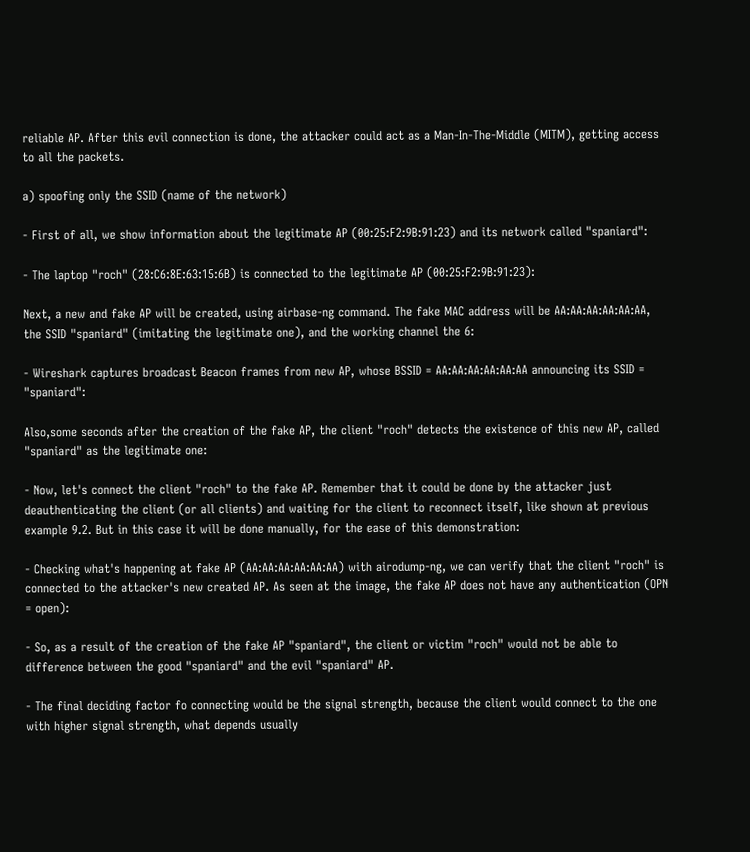reliable AP. After this evil connection is done, the attacker could act as a Man-In-The-Middle (MITM), getting access to all the packets.

a) spoofing only the SSID (name of the network)

- First of all, we show information about the legitimate AP (00:25:F2:9B:91:23) and its network called "spaniard":

- The laptop "roch" (28:C6:8E:63:15:6B) is connected to the legitimate AP (00:25:F2:9B:91:23):

Next, a new and fake AP will be created, using airbase-ng command. The fake MAC address will be AA:AA:AA:AA:AA:AA, the SSID "spaniard" (imitating the legitimate one), and the working channel the 6:

- Wireshark captures broadcast Beacon frames from new AP, whose BSSID = AA:AA:AA:AA:AA:AA announcing its SSID = "spaniard":

Also,some seconds after the creation of the fake AP, the client "roch" detects the existence of this new AP, called "spaniard" as the legitimate one:

- Now, let's connect the client "roch" to the fake AP. Remember that it could be done by the attacker just deauthenticating the client (or all clients) and waiting for the client to reconnect itself, like shown at previous example 9.2. But in this case it will be done manually, for the ease of this demonstration:

- Checking what's happening at fake AP (AA:AA:AA:AA:AA:AA) with airodump-ng, we can verify that the client "roch" is connected to the attacker's new created AP. As seen at the image, the fake AP does not have any authentication (OPN = open):

- So, as a result of the creation of the fake AP "spaniard", the client or victim "roch" would not be able to difference between the good "spaniard" and the evil "spaniard" AP.

- The final deciding factor fo connecting would be the signal strength, because the client would connect to the one with higher signal strength, what depends usually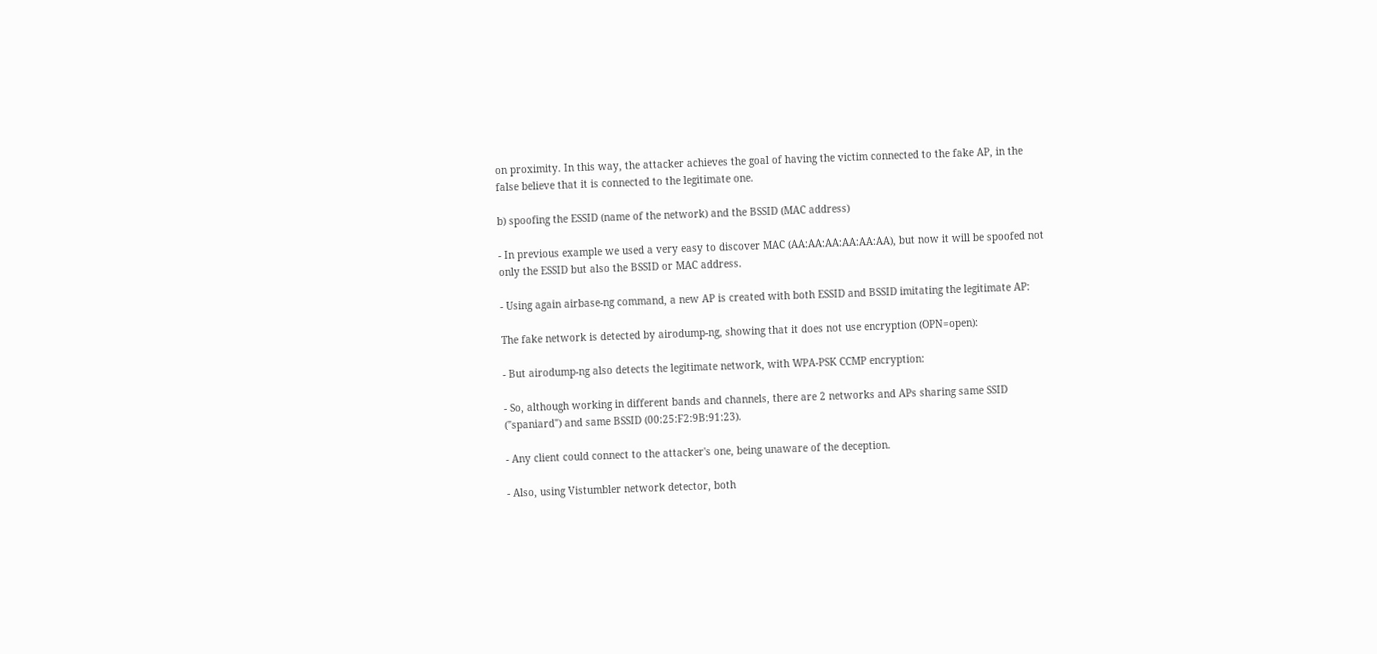on proximity. In this way, the attacker achieves the goal of having the victim connected to the fake AP, in the false believe that it is connected to the legitimate one.

b) spoofing the ESSID (name of the network) and the BSSID (MAC address)

- In previous example we used a very easy to discover MAC (AA:AA:AA:AA:AA:AA), but now it will be spoofed not
only the ESSID but also the BSSID or MAC address.

- Using again airbase-ng command, a new AP is created with both ESSID and BSSID imitating the legitimate AP:

The fake network is detected by airodump-ng, showing that it does not use encryption (OPN=open):

- But airodump-ng also detects the legitimate network, with WPA-PSK CCMP encryption:

- So, although working in different bands and channels, there are 2 networks and APs sharing same SSID ("spaniard") and same BSSID (00:25:F2:9B:91:23).

- Any client could connect to the attacker's one, being unaware of the deception.

- Also, using Vistumbler network detector, both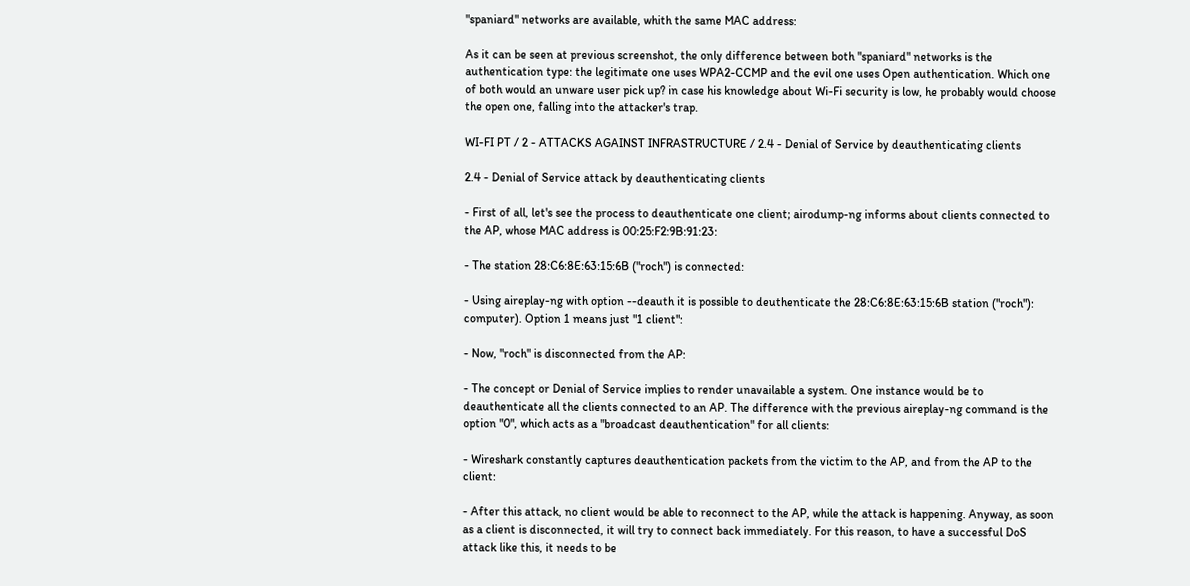"spaniard" networks are available, whith the same MAC address:

As it can be seen at previous screenshot, the only difference between both "spaniard" networks is the authentication type: the legitimate one uses WPA2-CCMP and the evil one uses Open authentication. Which one of both would an unware user pick up? in case his knowledge about Wi-Fi security is low, he probably would choose the open one, falling into the attacker's trap.

WI-FI PT / 2 - ATTACKS AGAINST INFRASTRUCTURE / 2.4 - Denial of Service by deauthenticating clients

2.4 - Denial of Service attack by deauthenticating clients

- First of all, let's see the process to deauthenticate one client; airodump-ng informs about clients connected to the AP, whose MAC address is 00:25:F2:9B:91:23:

- The station 28:C6:8E:63:15:6B ("roch") is connected:

- Using aireplay-ng with option --deauth it is possible to deuthenticate the 28:C6:8E:63:15:6B station ("roch"): computer). Option 1 means just "1 client":

- Now, "roch" is disconnected from the AP:

- The concept or Denial of Service implies to render unavailable a system. One instance would be to deauthenticate all the clients connected to an AP. The difference with the previous aireplay-ng command is the option "0", which acts as a "broadcast deauthentication" for all clients:

- Wireshark constantly captures deauthentication packets from the victim to the AP, and from the AP to the client:

- After this attack, no client would be able to reconnect to the AP, while the attack is happening. Anyway, as soon as a client is disconnected, it will try to connect back immediately. For this reason, to have a successful DoS attack like this, it needs to be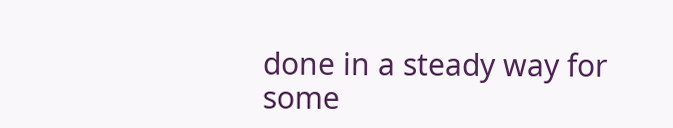done in a steady way for some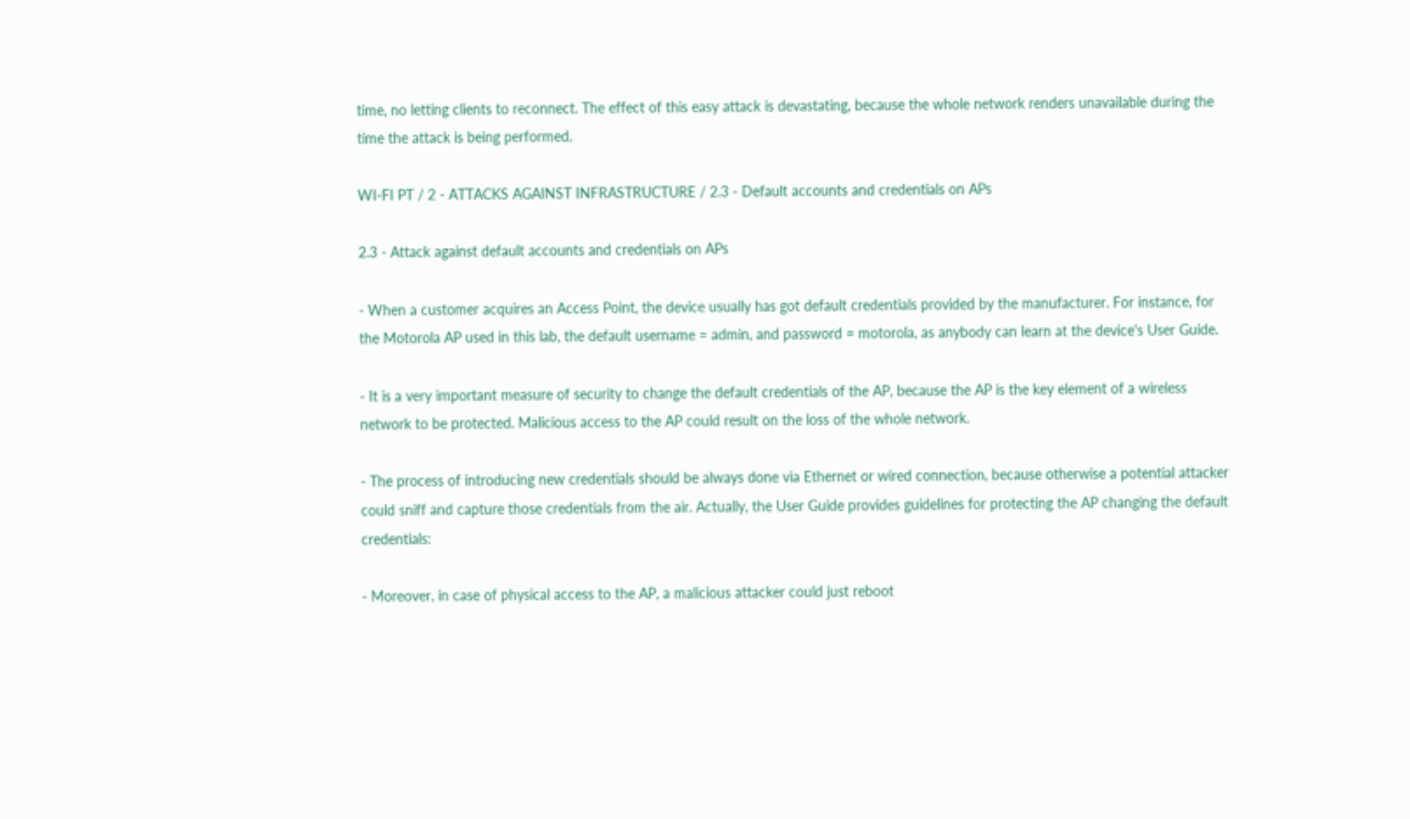time, no letting clients to reconnect. The effect of this easy attack is devastating, because the whole network renders unavailable during the time the attack is being performed.

WI-FI PT / 2 - ATTACKS AGAINST INFRASTRUCTURE / 2.3 - Default accounts and credentials on APs

2.3 - Attack against default accounts and credentials on APs

- When a customer acquires an Access Point, the device usually has got default credentials provided by the manufacturer. For instance, for the Motorola AP used in this lab, the default username = admin, and password = motorola, as anybody can learn at the device's User Guide.

- It is a very important measure of security to change the default credentials of the AP, because the AP is the key element of a wireless network to be protected. Malicious access to the AP could result on the loss of the whole network.

- The process of introducing new credentials should be always done via Ethernet or wired connection, because otherwise a potential attacker could sniff and capture those credentials from the air. Actually, the User Guide provides guidelines for protecting the AP changing the default credentials:

- Moreover, in case of physical access to the AP, a malicious attacker could just reboot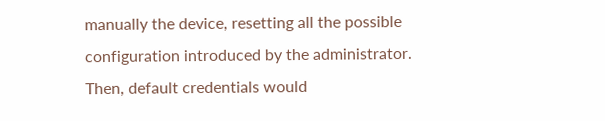manually the device, resetting all the possible configuration introduced by the administrator. Then, default credentials would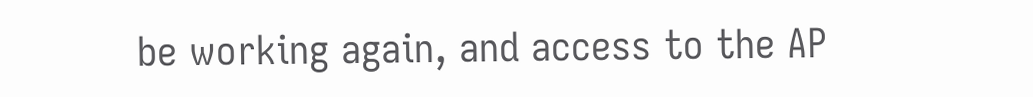be working again, and access to the AP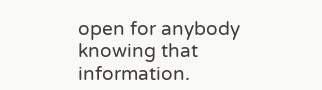open for anybody knowing that information.